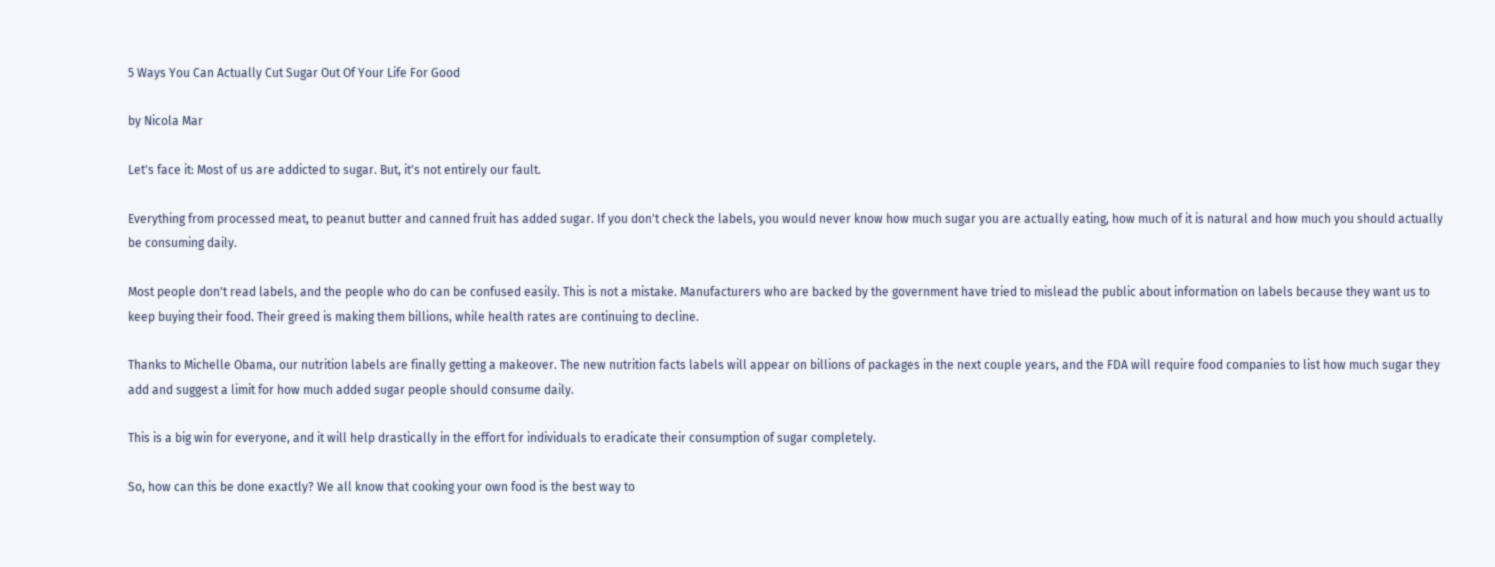5 Ways You Can Actually Cut Sugar Out Of Your Life For Good

by Nicola Mar

Let's face it: Most of us are addicted to sugar. But, it's not entirely our fault.

Everything from processed meat, to peanut butter and canned fruit has added sugar. If you don't check the labels, you would never know how much sugar you are actually eating, how much of it is natural and how much you should actually be consuming daily.

Most people don't read labels, and the people who do can be confused easily. This is not a mistake. Manufacturers who are backed by the government have tried to mislead the public about information on labels because they want us to keep buying their food. Their greed is making them billions, while health rates are continuing to decline.

Thanks to Michelle Obama, our nutrition labels are finally getting a makeover. The new nutrition facts labels will appear on billions of packages in the next couple years, and the FDA will require food companies to list how much sugar they add and suggest a limit for how much added sugar people should consume daily.

This is a big win for everyone, and it will help drastically in the effort for individuals to eradicate their consumption of sugar completely.

So, how can this be done exactly? We all know that cooking your own food is the best way to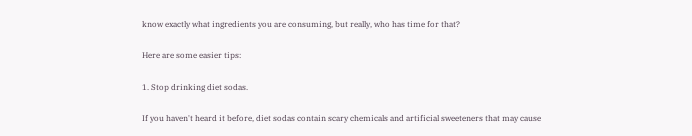know exactly what ingredients you are consuming, but really, who has time for that?

Here are some easier tips:

1. Stop drinking diet sodas.

If you haven't heard it before, diet sodas contain scary chemicals and artificial sweeteners that may cause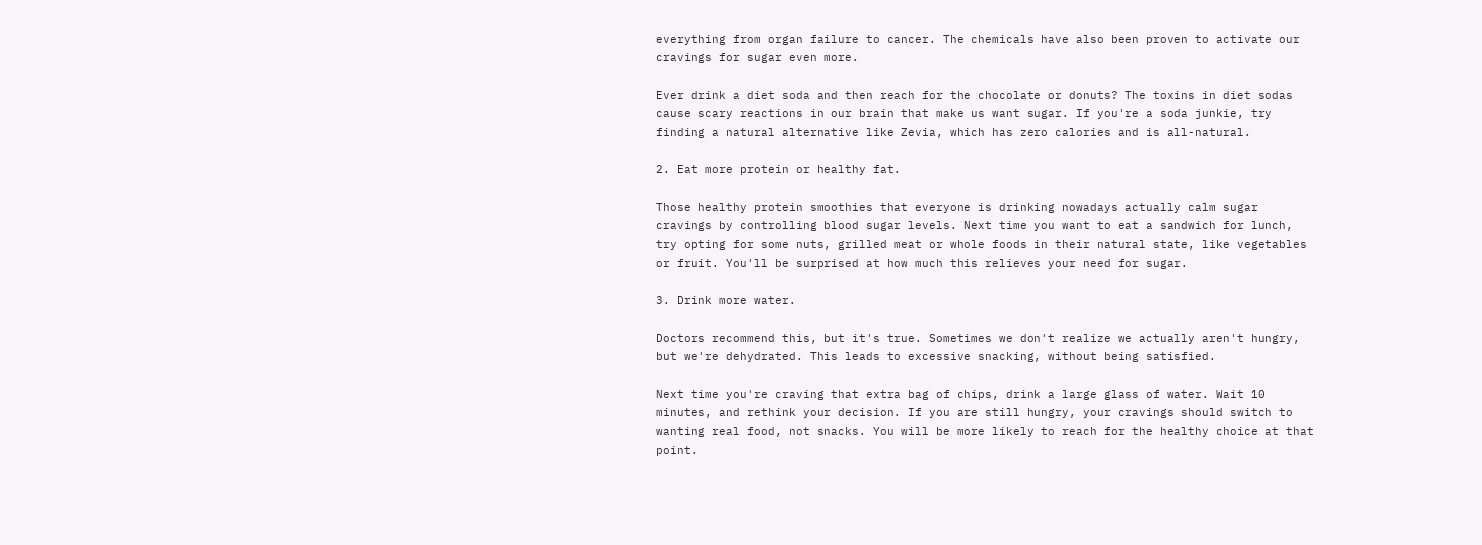everything from organ failure to cancer. The chemicals have also been proven to activate our cravings for sugar even more.

Ever drink a diet soda and then reach for the chocolate or donuts? The toxins in diet sodas cause scary reactions in our brain that make us want sugar. If you're a soda junkie, try finding a natural alternative like Zevia, which has zero calories and is all-natural.

2. Eat more protein or healthy fat.

Those healthy protein smoothies that everyone is drinking nowadays actually calm sugar cravings by controlling blood sugar levels. Next time you want to eat a sandwich for lunch, try opting for some nuts, grilled meat or whole foods in their natural state, like vegetables or fruit. You'll be surprised at how much this relieves your need for sugar.

3. Drink more water.

Doctors recommend this, but it's true. Sometimes we don't realize we actually aren't hungry, but we're dehydrated. This leads to excessive snacking, without being satisfied.

Next time you're craving that extra bag of chips, drink a large glass of water. Wait 10 minutes, and rethink your decision. If you are still hungry, your cravings should switch to wanting real food, not snacks. You will be more likely to reach for the healthy choice at that point.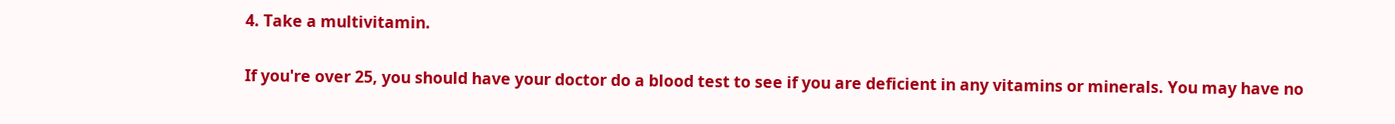4. Take a multivitamin.

If you're over 25, you should have your doctor do a blood test to see if you are deficient in any vitamins or minerals. You may have no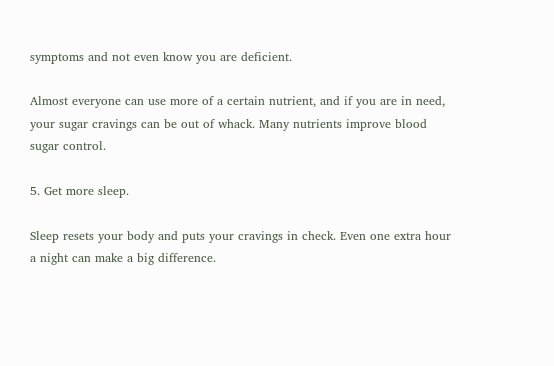symptoms and not even know you are deficient.

Almost everyone can use more of a certain nutrient, and if you are in need, your sugar cravings can be out of whack. Many nutrients improve blood sugar control.

5. Get more sleep.

Sleep resets your body and puts your cravings in check. Even one extra hour a night can make a big difference.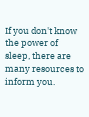If you don't know the power of sleep, there are many resources to inform you.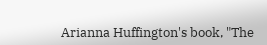Arianna Huffington's book, "The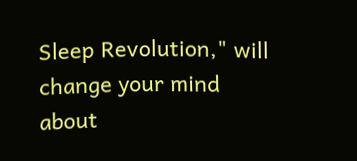Sleep Revolution," will change your mind about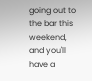going out to the bar this weekend, and you'll have a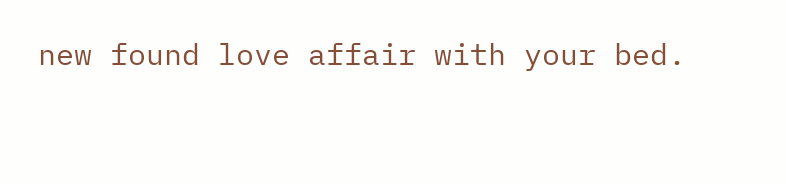new found love affair with your bed.